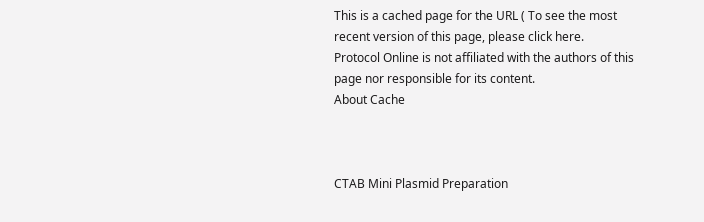This is a cached page for the URL ( To see the most recent version of this page, please click here.
Protocol Online is not affiliated with the authors of this page nor responsible for its content.
About Cache



CTAB Mini Plasmid Preparation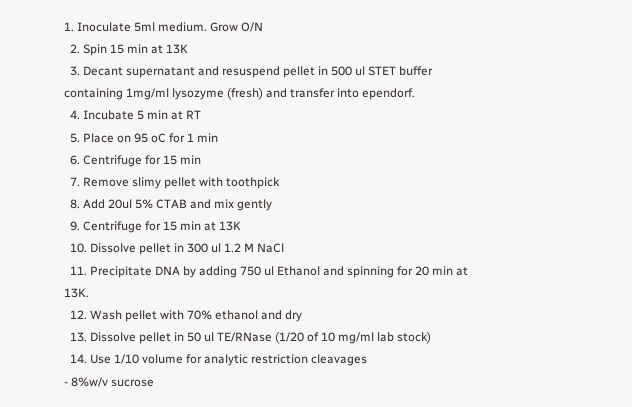1. Inoculate 5ml medium. Grow O/N
  2. Spin 15 min at 13K
  3. Decant supernatant and resuspend pellet in 500 ul STET buffer containing 1mg/ml lysozyme (fresh) and transfer into ependorf.
  4. Incubate 5 min at RT
  5. Place on 95 oC for 1 min
  6. Centrifuge for 15 min
  7. Remove slimy pellet with toothpick
  8. Add 20ul 5% CTAB and mix gently
  9. Centrifuge for 15 min at 13K
  10. Dissolve pellet in 300 ul 1.2 M NaCl
  11. Precipitate DNA by adding 750 ul Ethanol and spinning for 20 min at 13K.
  12. Wash pellet with 70% ethanol and dry
  13. Dissolve pellet in 50 ul TE/RNase (1/20 of 10 mg/ml lab stock)
  14. Use 1/10 volume for analytic restriction cleavages
- 8%w/v sucrose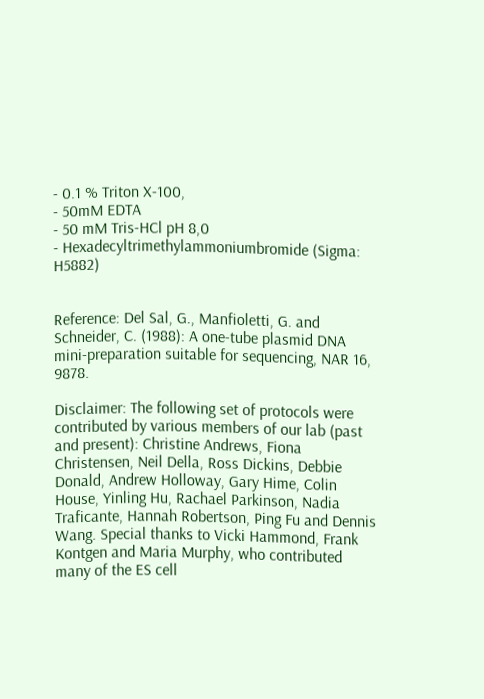- 0.1 % Triton X-100,
- 50mM EDTA
- 50 mM Tris-HCl pH 8,0
- Hexadecyltrimethylammoniumbromide (Sigma: H5882)


Reference: Del Sal, G., Manfioletti, G. and Schneider, C. (1988): A one-tube plasmid DNA mini-preparation suitable for sequencing, NAR 16, 9878.

Disclaimer: The following set of protocols were contributed by various members of our lab (past and present): Christine Andrews, Fiona Christensen, Neil Della, Ross Dickins, Debbie Donald, Andrew Holloway, Gary Hime, Colin House, Yinling Hu, Rachael Parkinson, Nadia Traficante, Hannah Robertson, Ping Fu and Dennis Wang. Special thanks to Vicki Hammond, Frank Kontgen and Maria Murphy, who contributed many of the ES cell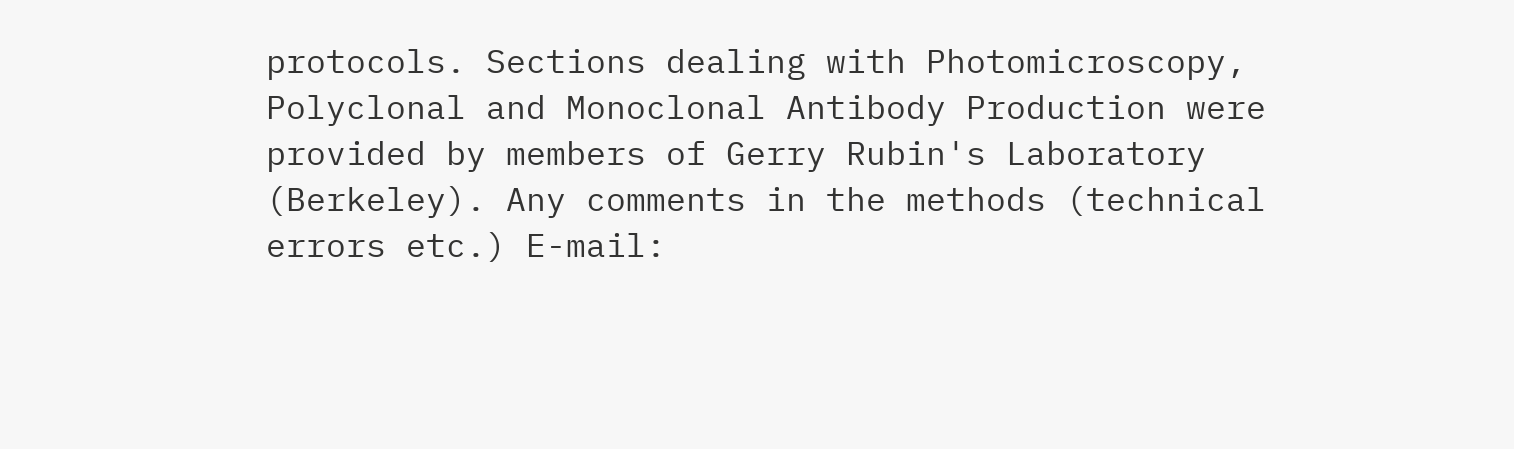protocols. Sections dealing with Photomicroscopy, Polyclonal and Monoclonal Antibody Production were provided by members of Gerry Rubin's Laboratory (Berkeley). Any comments in the methods (technical errors etc.) E-mail: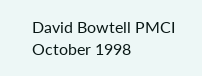David Bowtell PMCI October 1998